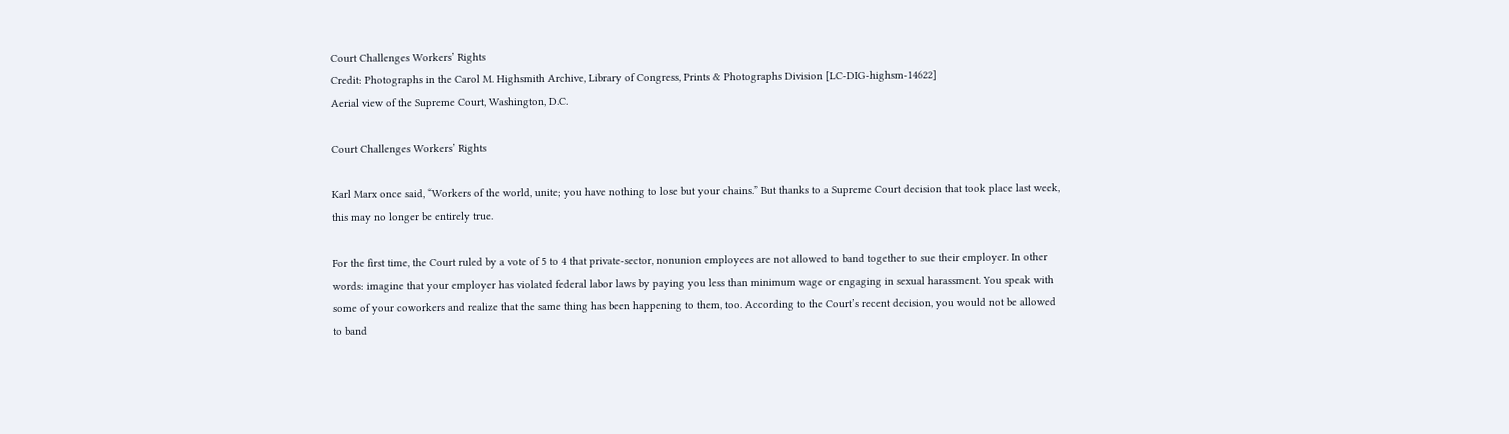Court Challenges Workers’ Rights
Credit: Photographs in the Carol M. Highsmith Archive, Library of Congress, Prints & Photographs Division [LC-DIG-highsm-14622]
Aerial view of the Supreme Court, Washington, D.C.

Court Challenges Workers’ Rights

Karl Marx once said, “Workers of the world, unite; you have nothing to lose but your chains.” But thanks to a Supreme Court decision that took place last week, this may no longer be entirely true.

For the first time, the Court ruled by a vote of 5 to 4 that private-sector, nonunion employees are not allowed to band together to sue their employer. In other words: imagine that your employer has violated federal labor laws by paying you less than minimum wage or engaging in sexual harassment. You speak with some of your coworkers and realize that the same thing has been happening to them, too. According to the Court’s recent decision, you would not be allowed to band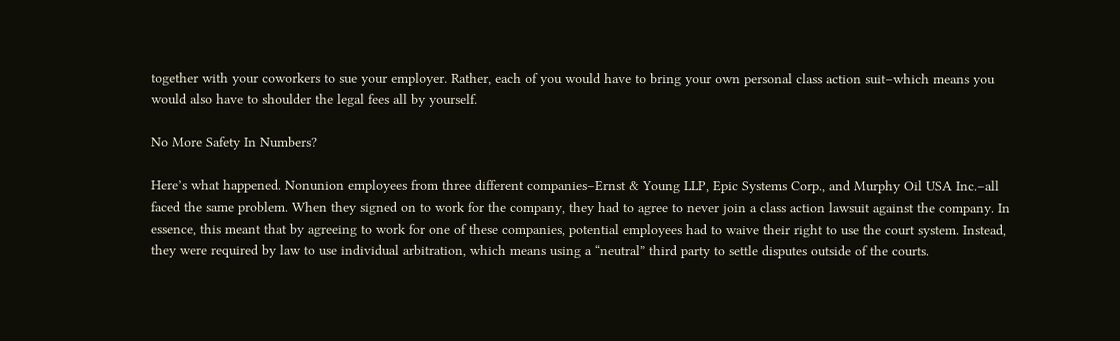together with your coworkers to sue your employer. Rather, each of you would have to bring your own personal class action suit–which means you would also have to shoulder the legal fees all by yourself.

No More Safety In Numbers?

Here’s what happened. Nonunion employees from three different companies–Ernst & Young LLP, Epic Systems Corp., and Murphy Oil USA Inc.–all faced the same problem. When they signed on to work for the company, they had to agree to never join a class action lawsuit against the company. In essence, this meant that by agreeing to work for one of these companies, potential employees had to waive their right to use the court system. Instead, they were required by law to use individual arbitration, which means using a “neutral” third party to settle disputes outside of the courts.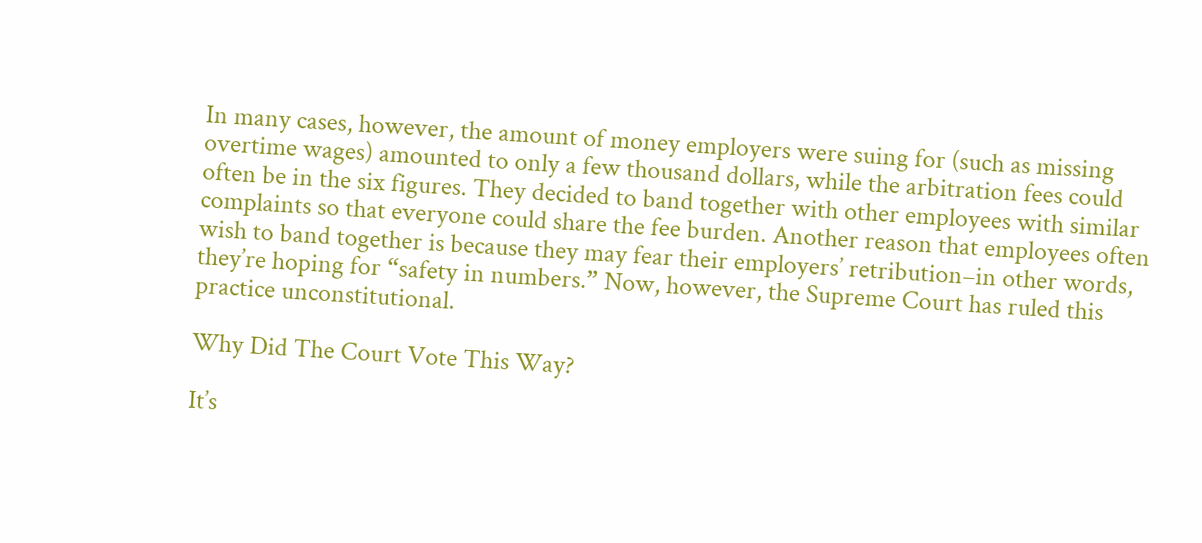In many cases, however, the amount of money employers were suing for (such as missing overtime wages) amounted to only a few thousand dollars, while the arbitration fees could often be in the six figures. They decided to band together with other employees with similar complaints so that everyone could share the fee burden. Another reason that employees often wish to band together is because they may fear their employers’ retribution–in other words, they’re hoping for “safety in numbers.” Now, however, the Supreme Court has ruled this practice unconstitutional.

Why Did The Court Vote This Way?

It’s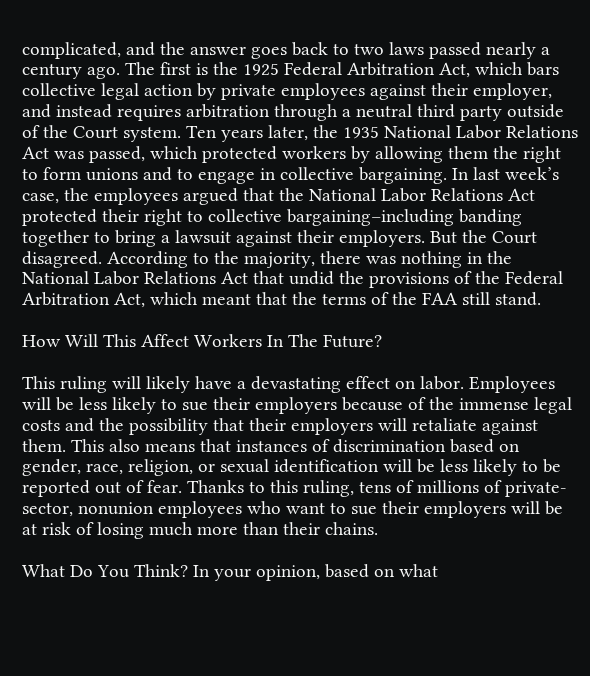complicated, and the answer goes back to two laws passed nearly a century ago. The first is the 1925 Federal Arbitration Act, which bars collective legal action by private employees against their employer, and instead requires arbitration through a neutral third party outside of the Court system. Ten years later, the 1935 National Labor Relations Act was passed, which protected workers by allowing them the right to form unions and to engage in collective bargaining. In last week’s case, the employees argued that the National Labor Relations Act protected their right to collective bargaining–including banding together to bring a lawsuit against their employers. But the Court disagreed. According to the majority, there was nothing in the National Labor Relations Act that undid the provisions of the Federal Arbitration Act, which meant that the terms of the FAA still stand.

How Will This Affect Workers In The Future?

This ruling will likely have a devastating effect on labor. Employees will be less likely to sue their employers because of the immense legal costs and the possibility that their employers will retaliate against them. This also means that instances of discrimination based on gender, race, religion, or sexual identification will be less likely to be reported out of fear. Thanks to this ruling, tens of millions of private-sector, nonunion employees who want to sue their employers will be at risk of losing much more than their chains.

What Do You Think? In your opinion, based on what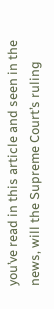you’ve read in this article and seen in the news, will the Supreme Court’s ruling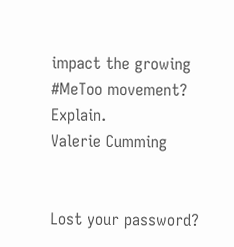impact the growing #MeToo movement? Explain.
Valerie Cumming


Lost your password?